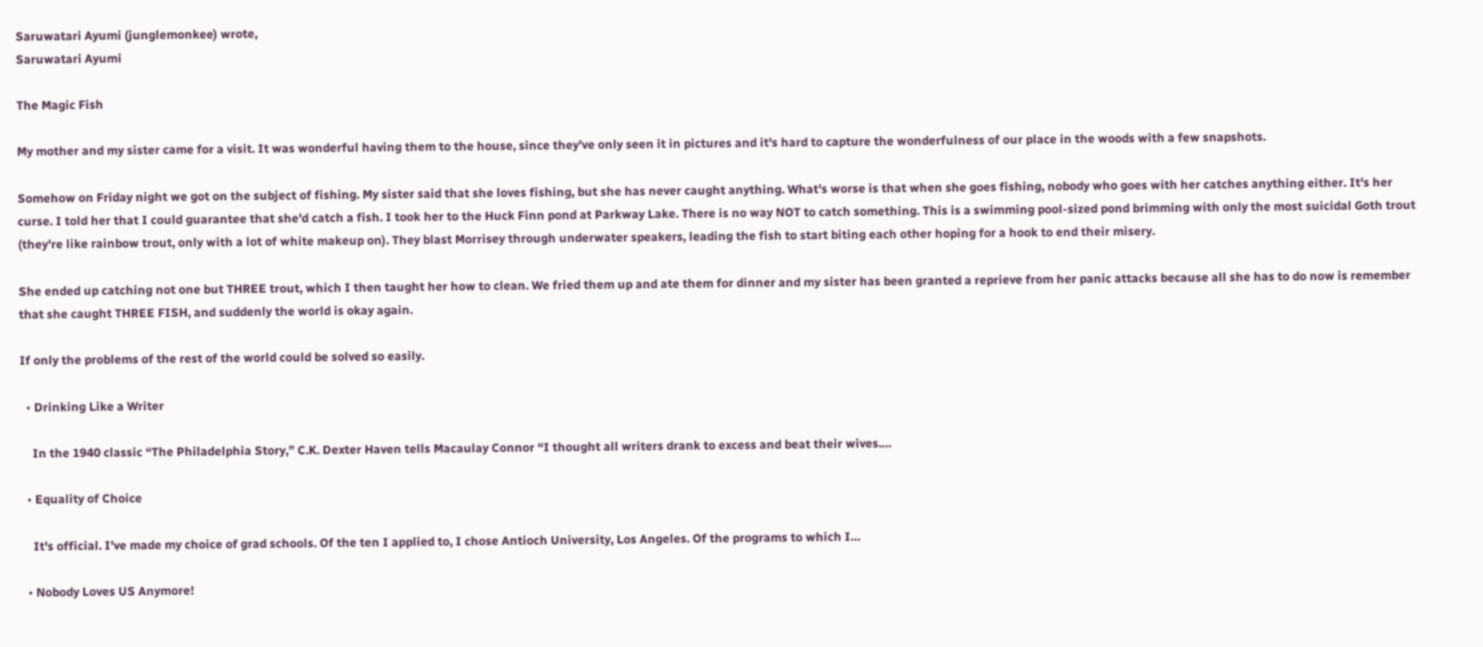Saruwatari Ayumi (junglemonkee) wrote,
Saruwatari Ayumi

The Magic Fish

My mother and my sister came for a visit. It was wonderful having them to the house, since they've only seen it in pictures and it's hard to capture the wonderfulness of our place in the woods with a few snapshots.

Somehow on Friday night we got on the subject of fishing. My sister said that she loves fishing, but she has never caught anything. What's worse is that when she goes fishing, nobody who goes with her catches anything either. It's her curse. I told her that I could guarantee that she'd catch a fish. I took her to the Huck Finn pond at Parkway Lake. There is no way NOT to catch something. This is a swimming pool-sized pond brimming with only the most suicidal Goth trout (they're like rainbow trout, only with a lot of white makeup on). They blast Morrisey through underwater speakers, leading the fish to start biting each other hoping for a hook to end their misery.

She ended up catching not one but THREE trout, which I then taught her how to clean. We fried them up and ate them for dinner and my sister has been granted a reprieve from her panic attacks because all she has to do now is remember that she caught THREE FISH, and suddenly the world is okay again.

If only the problems of the rest of the world could be solved so easily.

  • Drinking Like a Writer

    In the 1940 classic “The Philadelphia Story,” C.K. Dexter Haven tells Macaulay Connor “I thought all writers drank to excess and beat their wives.…

  • Equality of Choice

    It's official. I've made my choice of grad schools. Of the ten I applied to, I chose Antioch University, Los Angeles. Of the programs to which I…

  • Nobody Loves US Anymore!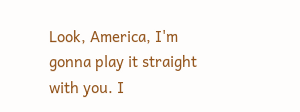Look, America, I'm gonna play it straight with you. I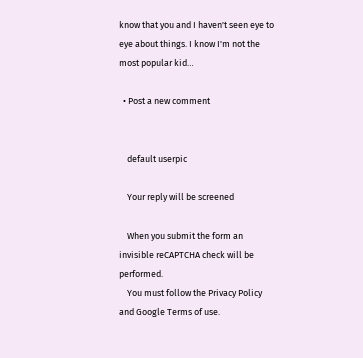know that you and I haven't seen eye to eye about things. I know I'm not the most popular kid…

  • Post a new comment


    default userpic

    Your reply will be screened

    When you submit the form an invisible reCAPTCHA check will be performed.
    You must follow the Privacy Policy and Google Terms of use.